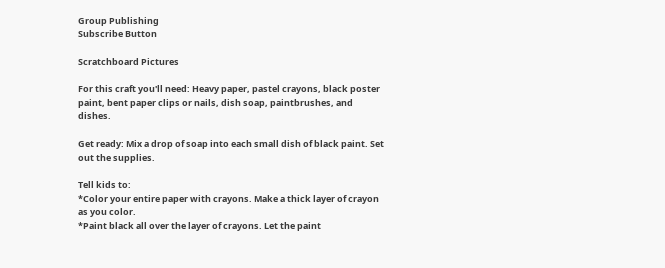Group Publishing
Subscribe Button

Scratchboard Pictures

For this craft you'll need: Heavy paper, pastel crayons, black poster paint, bent paper clips or nails, dish soap, paintbrushes, and dishes.

Get ready: Mix a drop of soap into each small dish of black paint. Set out the supplies.

Tell kids to:
*Color your entire paper with crayons. Make a thick layer of crayon as you color.
*Paint black all over the layer of crayons. Let the paint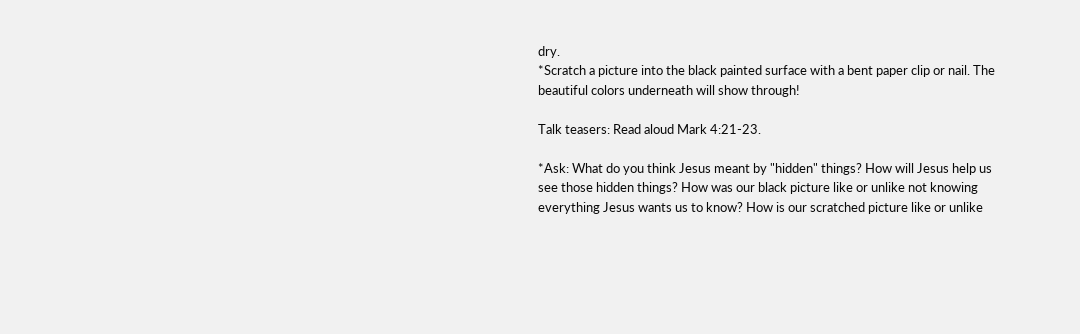dry.
*Scratch a picture into the black painted surface with a bent paper clip or nail. The beautiful colors underneath will show through!

Talk teasers: Read aloud Mark 4:21-23.

*Ask: What do you think Jesus meant by "hidden" things? How will Jesus help us see those hidden things? How was our black picture like or unlike not knowing everything Jesus wants us to know? How is our scratched picture like or unlike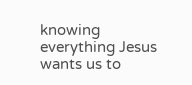knowing everything Jesus wants us to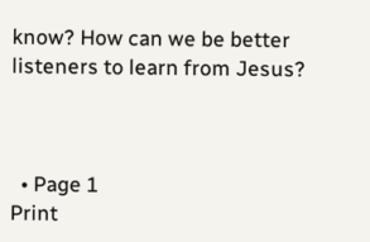know? How can we be better listeners to learn from Jesus?



  • Page 1
Print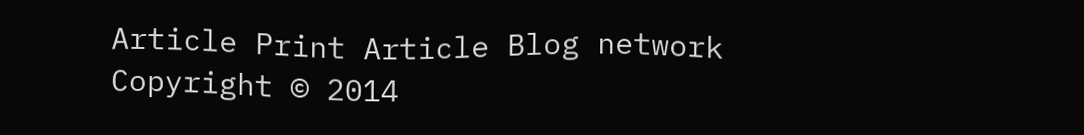Article Print Article Blog network
Copyright © 2014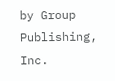by Group Publishing, Inc.